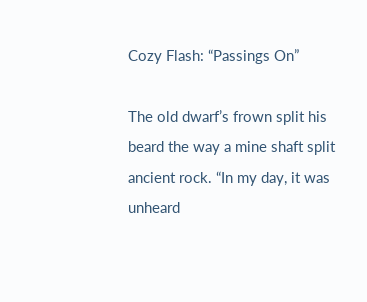Cozy Flash: “Passings On”

The old dwarf’s frown split his beard the way a mine shaft split ancient rock. “In my day, it was unheard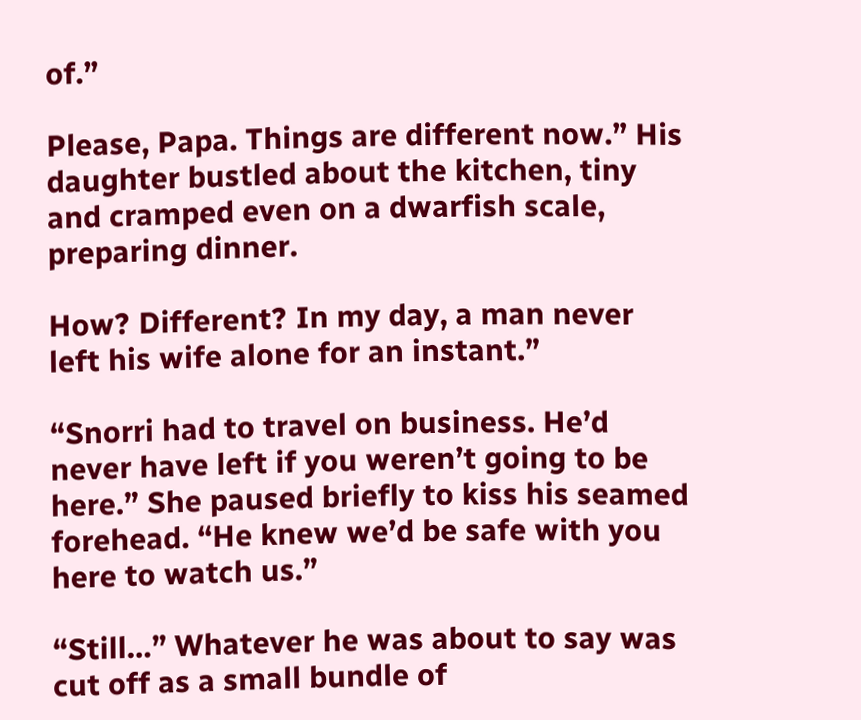of.”

Please, Papa. Things are different now.” His daughter bustled about the kitchen, tiny and cramped even on a dwarfish scale, preparing dinner.

How? Different? In my day, a man never left his wife alone for an instant.”

“Snorri had to travel on business. He’d never have left if you weren’t going to be here.” She paused briefly to kiss his seamed forehead. “He knew we’d be safe with you here to watch us.”

“Still…” Whatever he was about to say was cut off as a small bundle of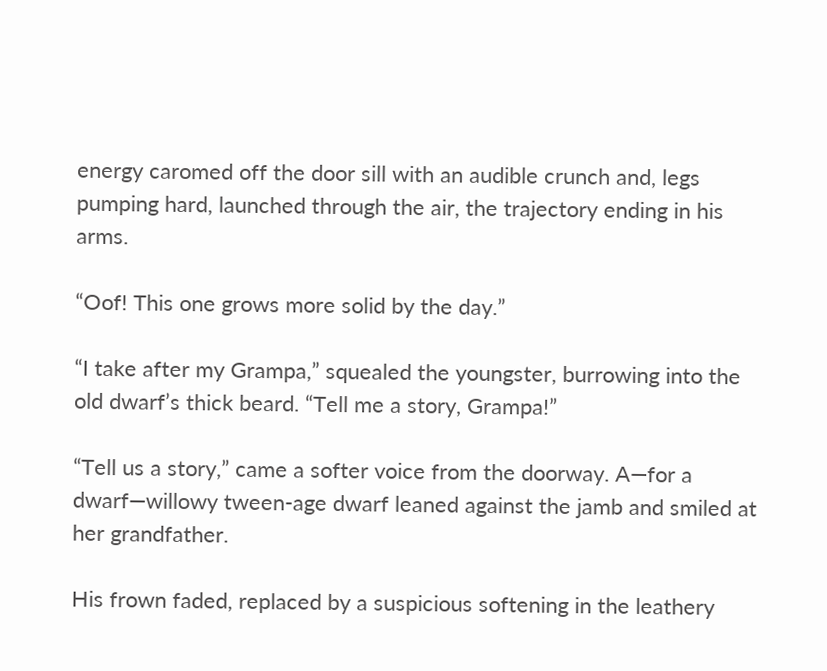energy caromed off the door sill with an audible crunch and, legs pumping hard, launched through the air, the trajectory ending in his arms.

“Oof! This one grows more solid by the day.”

“I take after my Grampa,” squealed the youngster, burrowing into the old dwarf’s thick beard. “Tell me a story, Grampa!”

“Tell us a story,” came a softer voice from the doorway. A—for a dwarf—willowy tween-age dwarf leaned against the jamb and smiled at her grandfather.

His frown faded, replaced by a suspicious softening in the leathery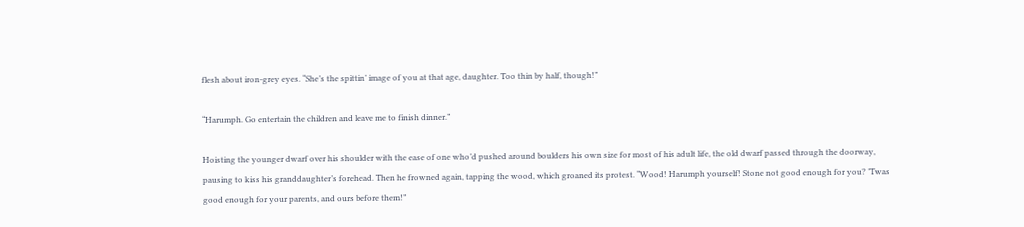flesh about iron-grey eyes. “She’s the spittin’ image of you at that age, daughter. Too thin by half, though!”

“Harumph. Go entertain the children and leave me to finish dinner.”

Hoisting the younger dwarf over his shoulder with the ease of one who’d pushed around boulders his own size for most of his adult life, the old dwarf passed through the doorway, pausing to kiss his granddaughter’s forehead. Then he frowned again, tapping the wood, which groaned its protest. “Wood! Harumph yourself! Stone not good enough for you? ’Twas good enough for your parents, and ours before them!”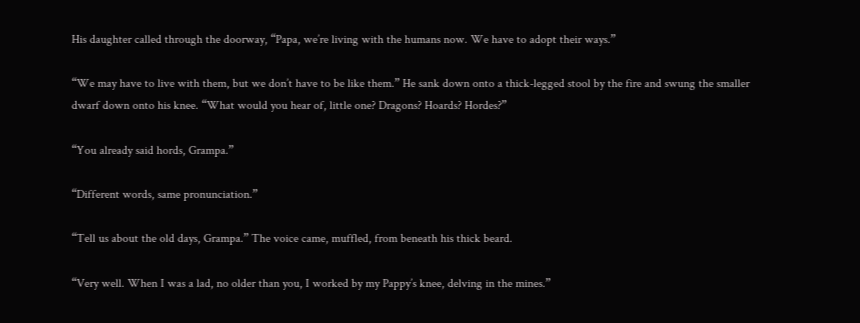His daughter called through the doorway, “Papa, we’re living with the humans now. We have to adopt their ways.”

“We may have to live with them, but we don’t have to be like them.” He sank down onto a thick-legged stool by the fire and swung the smaller dwarf down onto his knee. “What would you hear of, little one? Dragons? Hoards? Hordes?”

“You already said hords, Grampa.”

“Different words, same pronunciation.”

“Tell us about the old days, Grampa.” The voice came, muffled, from beneath his thick beard.

“Very well. When I was a lad, no older than you, I worked by my Pappy’s knee, delving in the mines.”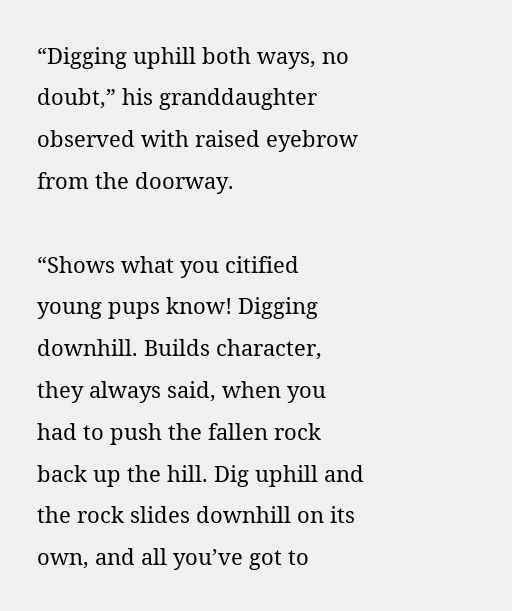“Digging uphill both ways, no doubt,” his granddaughter observed with raised eyebrow from the doorway.

“Shows what you citified young pups know! Digging downhill. Builds character, they always said, when you had to push the fallen rock back up the hill. Dig uphill and the rock slides downhill on its own, and all you’ve got to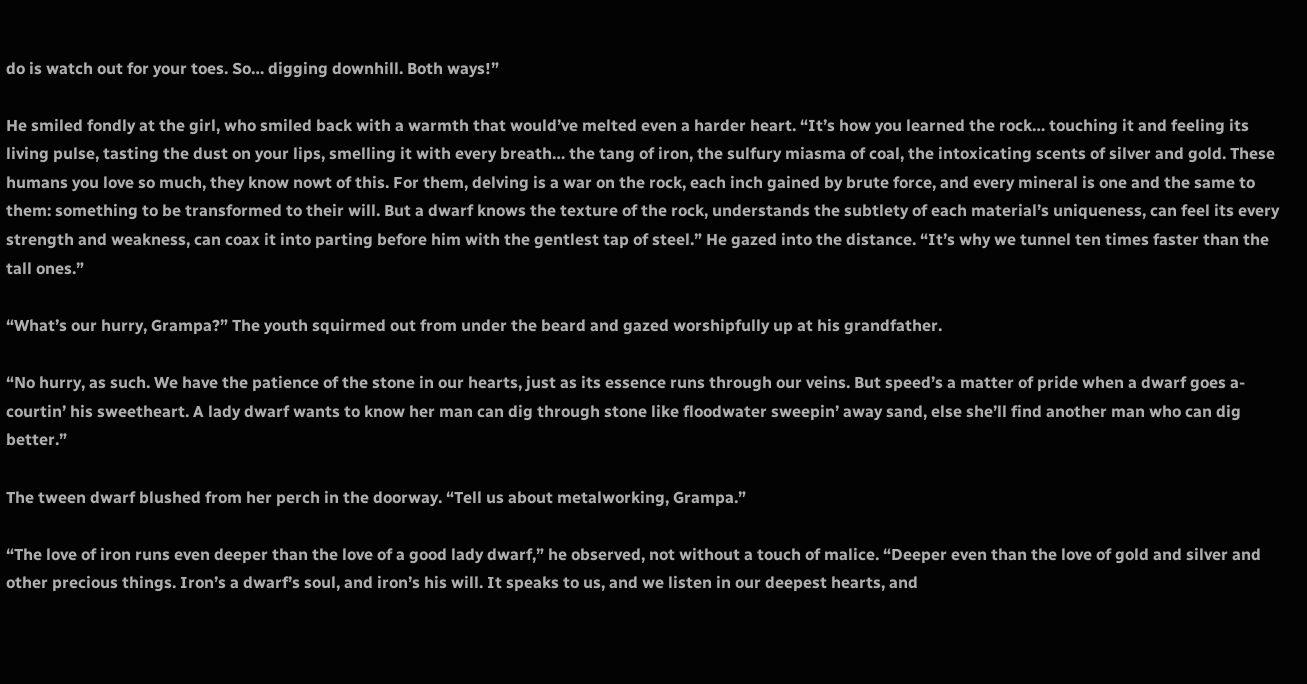do is watch out for your toes. So… digging downhill. Both ways!”

He smiled fondly at the girl, who smiled back with a warmth that would’ve melted even a harder heart. “It’s how you learned the rock… touching it and feeling its living pulse, tasting the dust on your lips, smelling it with every breath… the tang of iron, the sulfury miasma of coal, the intoxicating scents of silver and gold. These humans you love so much, they know nowt of this. For them, delving is a war on the rock, each inch gained by brute force, and every mineral is one and the same to them: something to be transformed to their will. But a dwarf knows the texture of the rock, understands the subtlety of each material’s uniqueness, can feel its every strength and weakness, can coax it into parting before him with the gentlest tap of steel.” He gazed into the distance. “It’s why we tunnel ten times faster than the tall ones.”

“What’s our hurry, Grampa?” The youth squirmed out from under the beard and gazed worshipfully up at his grandfather.

“No hurry, as such. We have the patience of the stone in our hearts, just as its essence runs through our veins. But speed’s a matter of pride when a dwarf goes a-courtin’ his sweetheart. A lady dwarf wants to know her man can dig through stone like floodwater sweepin’ away sand, else she’ll find another man who can dig better.”

The tween dwarf blushed from her perch in the doorway. “Tell us about metalworking, Grampa.”

“The love of iron runs even deeper than the love of a good lady dwarf,” he observed, not without a touch of malice. “Deeper even than the love of gold and silver and other precious things. Iron’s a dwarf’s soul, and iron’s his will. It speaks to us, and we listen in our deepest hearts, and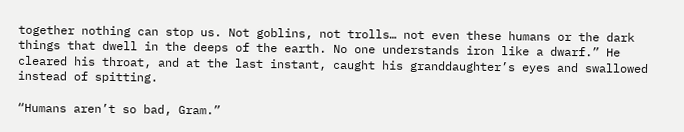together nothing can stop us. Not goblins, not trolls… not even these humans or the dark things that dwell in the deeps of the earth. No one understands iron like a dwarf.” He cleared his throat, and at the last instant, caught his granddaughter’s eyes and swallowed instead of spitting.

“Humans aren’t so bad, Gram.”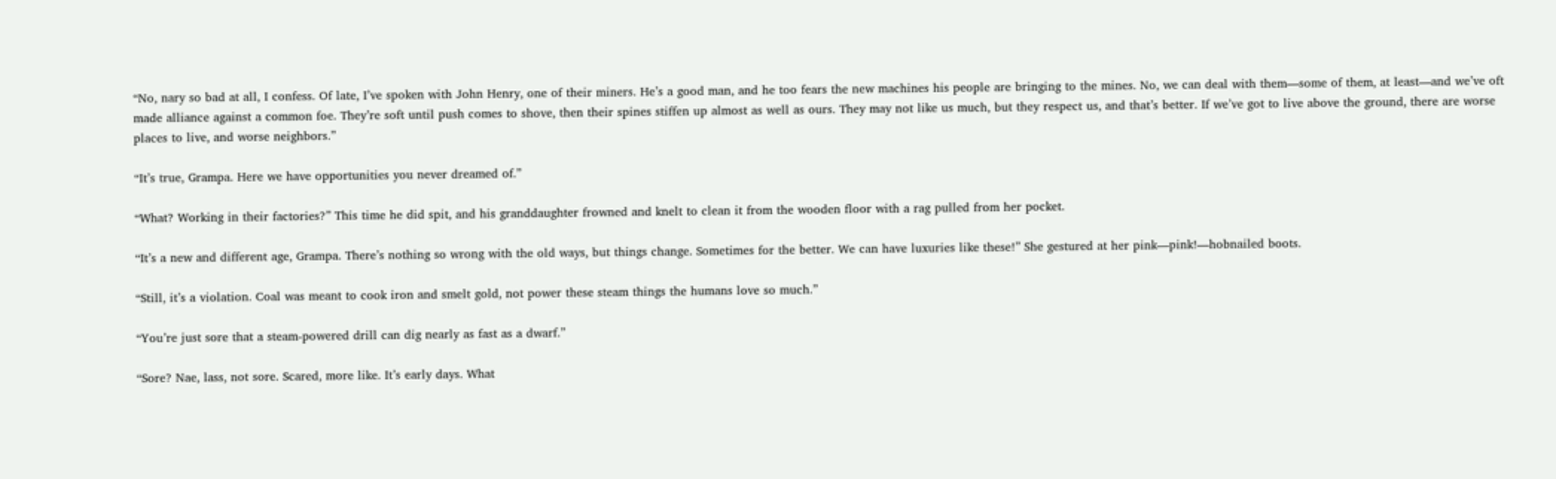“No, nary so bad at all, I confess. Of late, I’ve spoken with John Henry, one of their miners. He’s a good man, and he too fears the new machines his people are bringing to the mines. No, we can deal with them—some of them, at least—and we’ve oft made alliance against a common foe. They’re soft until push comes to shove, then their spines stiffen up almost as well as ours. They may not like us much, but they respect us, and that’s better. If we’ve got to live above the ground, there are worse places to live, and worse neighbors.”

“It’s true, Grampa. Here we have opportunities you never dreamed of.”

“What? Working in their factories?” This time he did spit, and his granddaughter frowned and knelt to clean it from the wooden floor with a rag pulled from her pocket.

“It’s a new and different age, Grampa. There’s nothing so wrong with the old ways, but things change. Sometimes for the better. We can have luxuries like these!” She gestured at her pink—pink!—hobnailed boots.

“Still, it’s a violation. Coal was meant to cook iron and smelt gold, not power these steam things the humans love so much.”

“You’re just sore that a steam-powered drill can dig nearly as fast as a dwarf.”

“Sore? Nae, lass, not sore. Scared, more like. It’s early days. What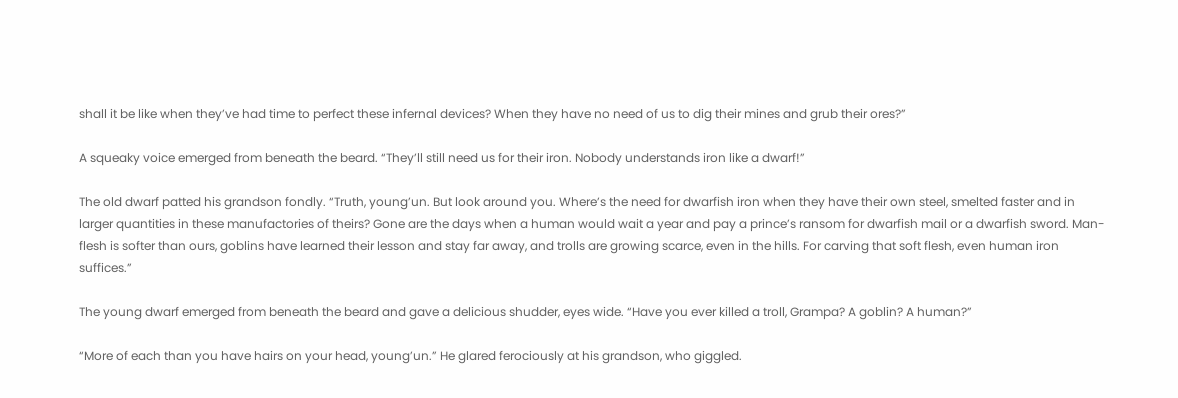shall it be like when they’ve had time to perfect these infernal devices? When they have no need of us to dig their mines and grub their ores?”

A squeaky voice emerged from beneath the beard. “They’ll still need us for their iron. Nobody understands iron like a dwarf!”

The old dwarf patted his grandson fondly. “Truth, young’un. But look around you. Where’s the need for dwarfish iron when they have their own steel, smelted faster and in larger quantities in these manufactories of theirs? Gone are the days when a human would wait a year and pay a prince’s ransom for dwarfish mail or a dwarfish sword. Man-flesh is softer than ours, goblins have learned their lesson and stay far away, and trolls are growing scarce, even in the hills. For carving that soft flesh, even human iron suffices.”

The young dwarf emerged from beneath the beard and gave a delicious shudder, eyes wide. “Have you ever killed a troll, Grampa? A goblin? A human?”

“More of each than you have hairs on your head, young’un.” He glared ferociously at his grandson, who giggled.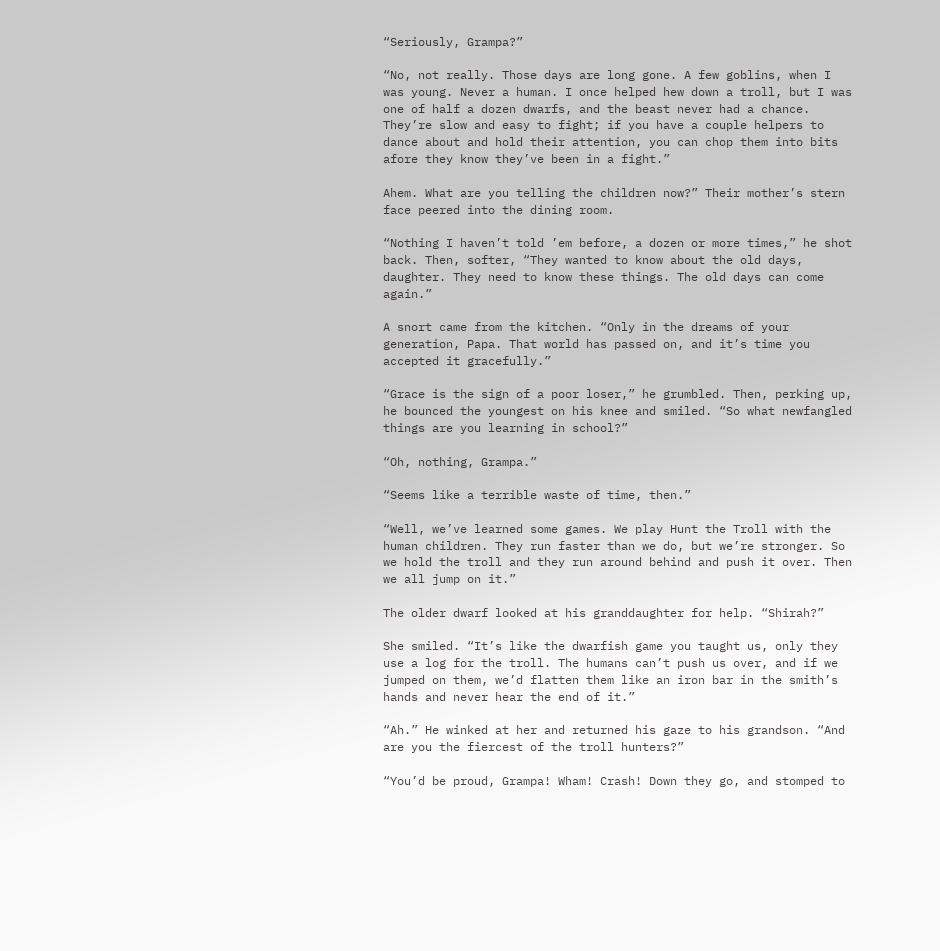“Seriously, Grampa?”

“No, not really. Those days are long gone. A few goblins, when I was young. Never a human. I once helped hew down a troll, but I was one of half a dozen dwarfs, and the beast never had a chance. They’re slow and easy to fight; if you have a couple helpers to dance about and hold their attention, you can chop them into bits afore they know they’ve been in a fight.”

Ahem. What are you telling the children now?” Their mother’s stern face peered into the dining room.

“Nothing I haven’t told ’em before, a dozen or more times,” he shot back. Then, softer, “They wanted to know about the old days, daughter. They need to know these things. The old days can come again.”

A snort came from the kitchen. “Only in the dreams of your generation, Papa. That world has passed on, and it’s time you accepted it gracefully.”

“Grace is the sign of a poor loser,” he grumbled. Then, perking up, he bounced the youngest on his knee and smiled. “So what newfangled things are you learning in school?”

“Oh, nothing, Grampa.”

“Seems like a terrible waste of time, then.”

“Well, we’ve learned some games. We play Hunt the Troll with the human children. They run faster than we do, but we’re stronger. So we hold the troll and they run around behind and push it over. Then we all jump on it.”

The older dwarf looked at his granddaughter for help. “Shirah?”

She smiled. “It’s like the dwarfish game you taught us, only they use a log for the troll. The humans can’t push us over, and if we jumped on them, we’d flatten them like an iron bar in the smith’s hands and never hear the end of it.”

“Ah.” He winked at her and returned his gaze to his grandson. “And are you the fiercest of the troll hunters?”

“You’d be proud, Grampa! Wham! Crash! Down they go, and stomped to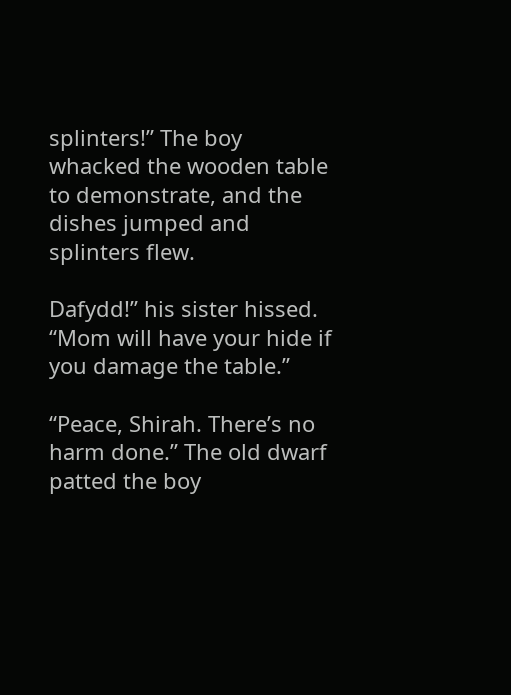splinters!” The boy whacked the wooden table to demonstrate, and the dishes jumped and splinters flew.

Dafydd!” his sister hissed. “Mom will have your hide if you damage the table.”

“Peace, Shirah. There’s no harm done.” The old dwarf patted the boy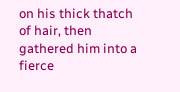on his thick thatch of hair, then gathered him into a fierce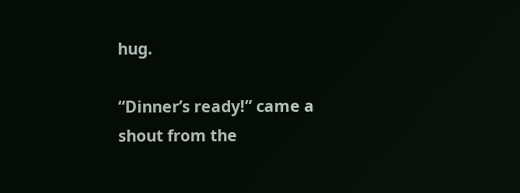hug.

“Dinner’s ready!” came a shout from the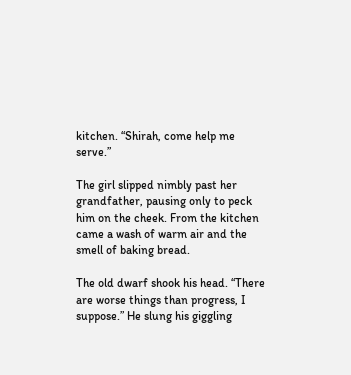kitchen. “Shirah, come help me serve.”

The girl slipped nimbly past her grandfather, pausing only to peck him on the cheek. From the kitchen came a wash of warm air and the smell of baking bread.

The old dwarf shook his head. “There are worse things than progress, I suppose.” He slung his giggling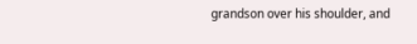grandson over his shoulder, and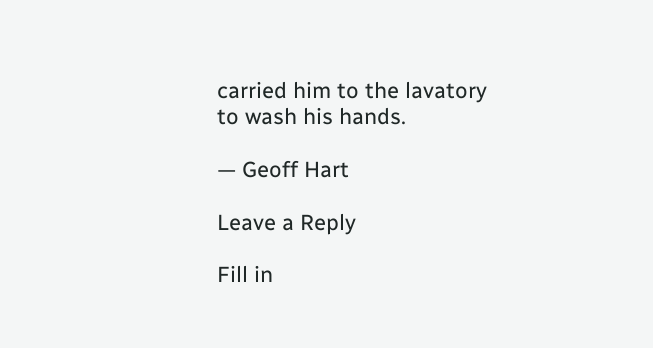carried him to the lavatory to wash his hands.

— Geoff Hart

Leave a Reply

Fill in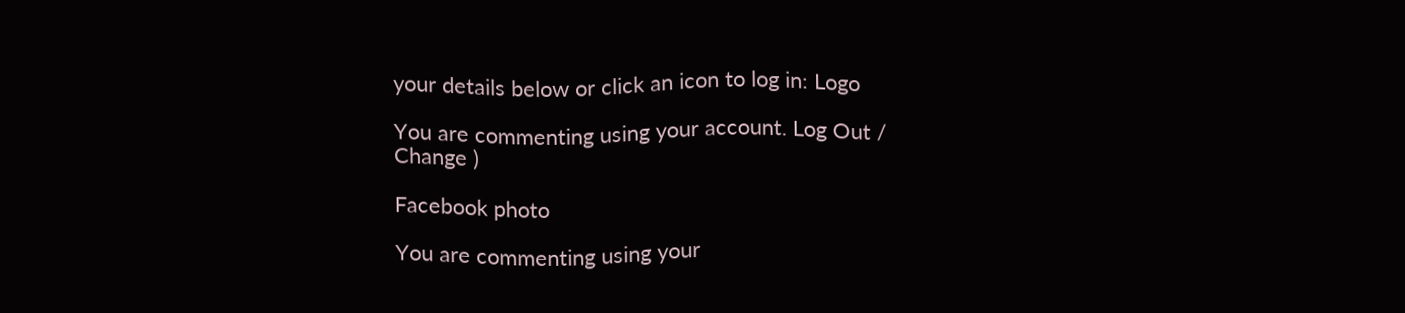your details below or click an icon to log in: Logo

You are commenting using your account. Log Out /  Change )

Facebook photo

You are commenting using your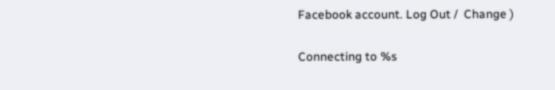Facebook account. Log Out /  Change )

Connecting to %s